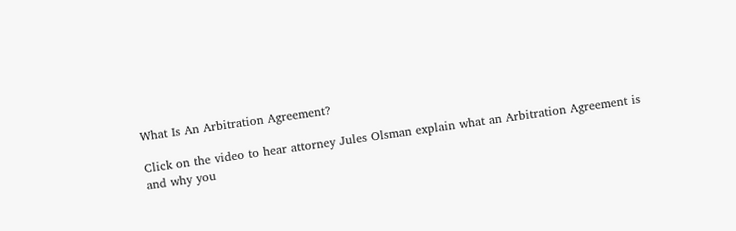What Is An Arbitration Agreement?

Click on the video to hear attorney Jules Olsman explain what an Arbitration Agreement is and why you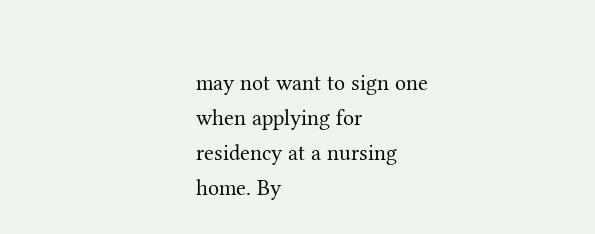may not want to sign one when applying for residency at a nursing home. By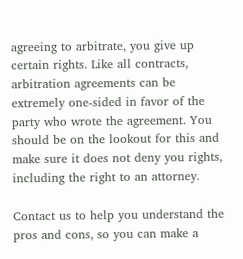agreeing to arbitrate, you give up certain rights. Like all contracts, arbitration agreements can be extremely one-sided in favor of the party who wrote the agreement. You should be on the lookout for this and make sure it does not deny you rights, including the right to an attorney.

Contact us to help you understand the pros and cons, so you can make a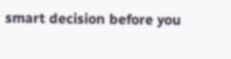smart decision before you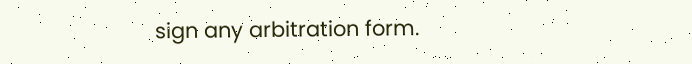sign any arbitration form.